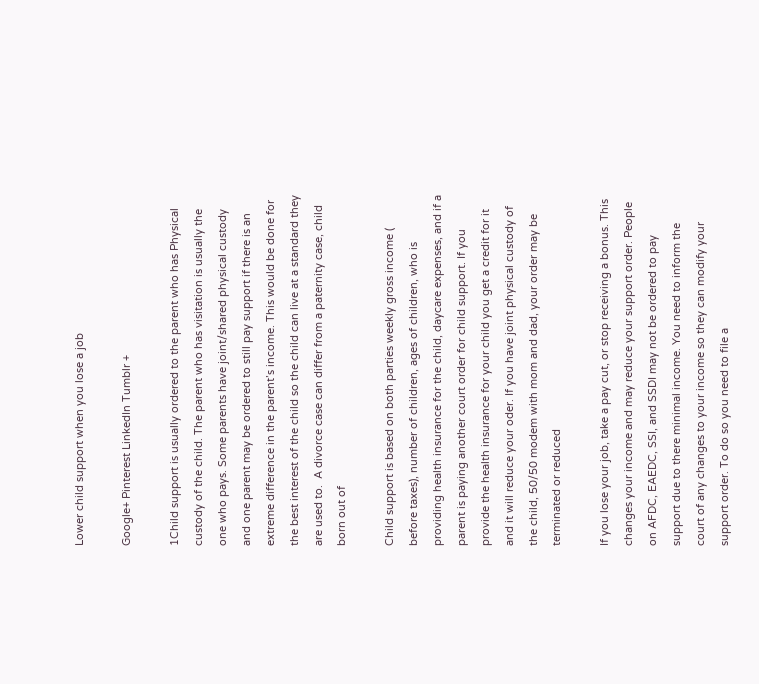Lower child support when you lose a job

Google+ Pinterest LinkedIn Tumblr +

1Child support is usually ordered to the parent who has Physical custody of the child. The parent who has visitation is usually the one who pays. Some parents have joint/shared physical custody and one parent may be ordered to still pay support if there is an extreme difference in the parent’s income. This would be done for the best interest of the child so the child can live at a standard they are used to.  A divorce case can differ from a paternity case, child born out of

Child support is based on both parties weekly gross income ( before taxes), number of children, ages of children, who is providing health insurance for the child, daycare expenses, and if a parent is paying another court order for child support. If you provide the health insurance for your child you get a credit for it and it will reduce your oder. If you have joint physical custody of the child, 50/50 modem with mom and dad, your order may be terminated or reduced

If you lose your job, take a pay cut, or stop receiving a bonus. This changes your income and may reduce your support order. People on AFDC, EAEDC, SSI, and SSDI may not be ordered to pay support due to there minimal income. You need to inform the court of any changes to your income so they can modify your support order. To do so you need to file a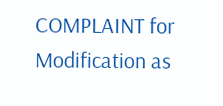COMPLAINT for Modification as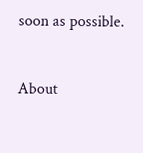soon as possible.


About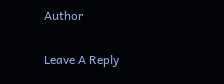Author

Leave A Reply